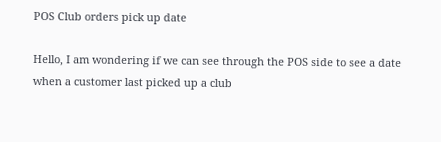POS Club orders pick up date

Hello, I am wondering if we can see through the POS side to see a date when a customer last picked up a club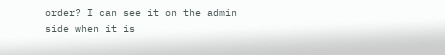order? I can see it on the admin side when it is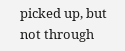picked up, but not through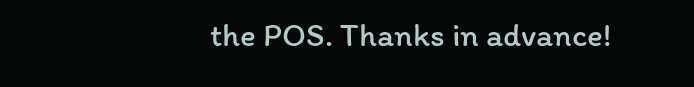the POS. Thanks in advance!